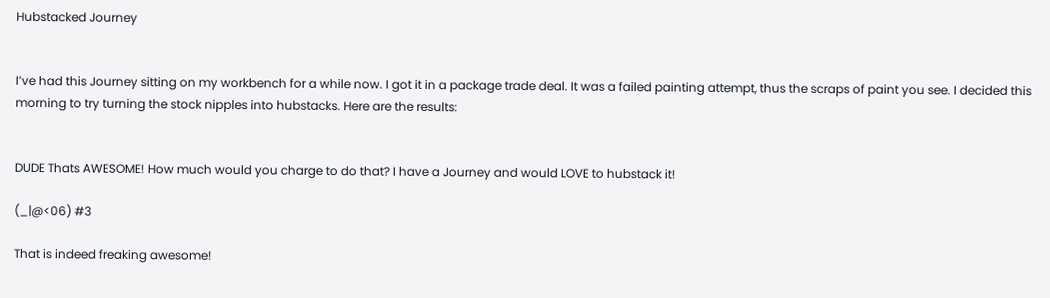Hubstacked Journey


I’ve had this Journey sitting on my workbench for a while now. I got it in a package trade deal. It was a failed painting attempt, thus the scraps of paint you see. I decided this morning to try turning the stock nipples into hubstacks. Here are the results:


DUDE Thats AWESOME! How much would you charge to do that? I have a Journey and would LOVE to hubstack it!

(_|@<06) #3

That is indeed freaking awesome!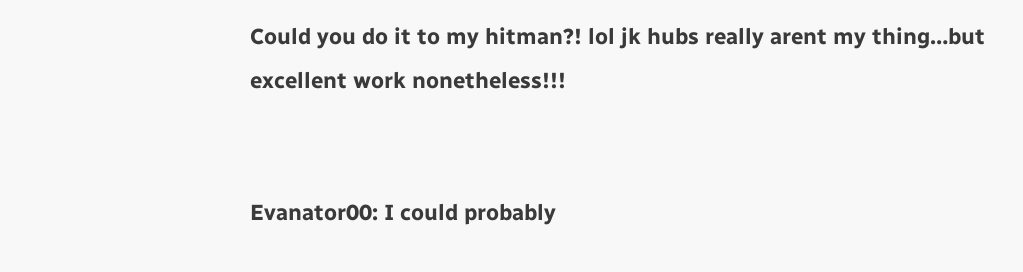Could you do it to my hitman?! lol jk hubs really arent my thing…but excellent work nonetheless!!!


Evanator00: I could probably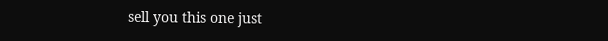sell you this one just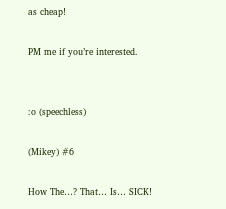as cheap!

PM me if you’re interested.


:o (speechless)

(Mikey) #6

How The…? That… Is… SICK!